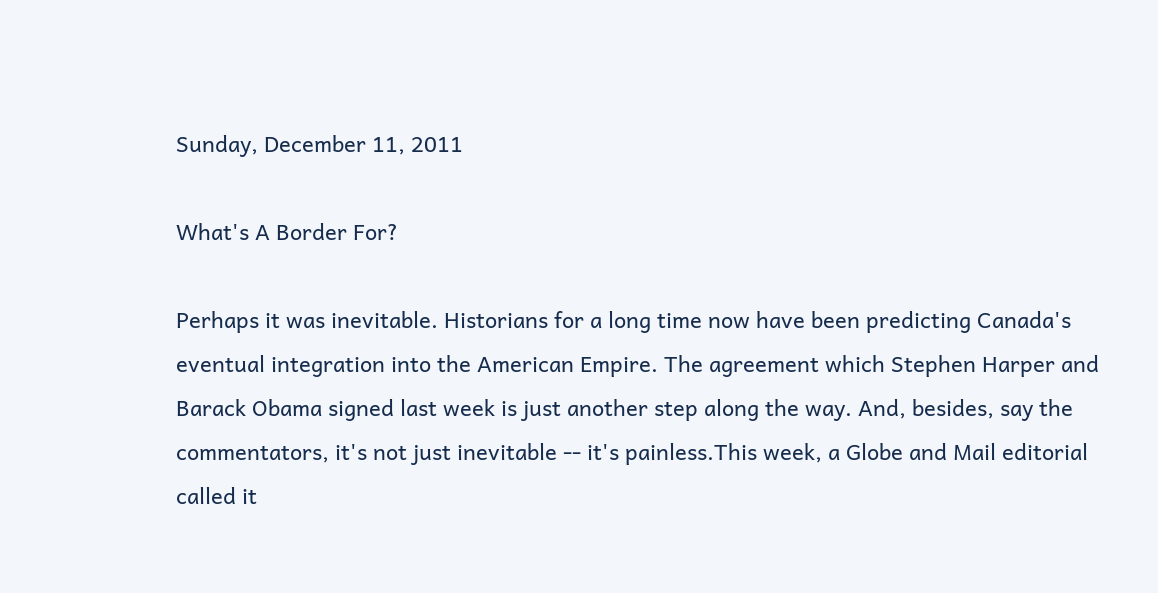Sunday, December 11, 2011

What's A Border For?

Perhaps it was inevitable. Historians for a long time now have been predicting Canada's eventual integration into the American Empire. The agreement which Stephen Harper and Barack Obama signed last week is just another step along the way. And, besides, say the commentators, it's not just inevitable -- it's painless.This week, a Globe and Mail editorial  called it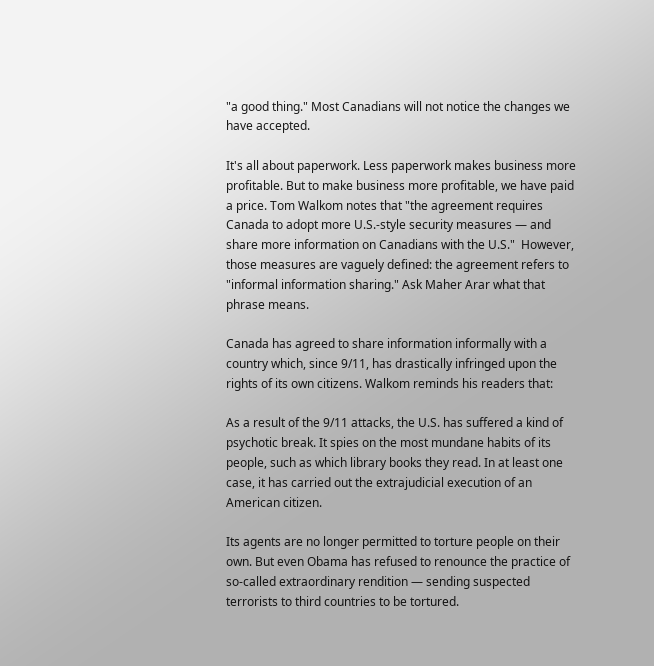"a good thing." Most Canadians will not notice the changes we have accepted.

It's all about paperwork. Less paperwork makes business more profitable. But to make business more profitable, we have paid a price. Tom Walkom notes that "the agreement requires Canada to adopt more U.S.-style security measures — and share more information on Canadians with the U.S."  However, those measures are vaguely defined: the agreement refers to "informal information sharing." Ask Maher Arar what that phrase means.

Canada has agreed to share information informally with a country which, since 9/11, has drastically infringed upon the rights of its own citizens. Walkom reminds his readers that:

As a result of the 9/11 attacks, the U.S. has suffered a kind of psychotic break. It spies on the most mundane habits of its people, such as which library books they read. In at least one case, it has carried out the extrajudicial execution of an American citizen.

Its agents are no longer permitted to torture people on their own. But even Obama has refused to renounce the practice of so-called extraordinary rendition — sending suspected terrorists to third countries to be tortured.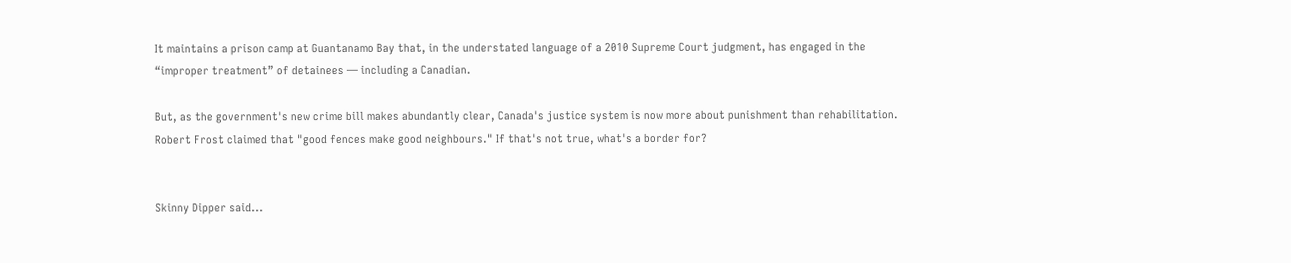It maintains a prison camp at Guantanamo Bay that, in the understated language of a 2010 Supreme Court judgment, has engaged in the “improper treatment” of detainees — including a Canadian.

But, as the government's new crime bill makes abundantly clear, Canada's justice system is now more about punishment than rehabilitation. Robert Frost claimed that "good fences make good neighbours." If that's not true, what's a border for?


Skinny Dipper said...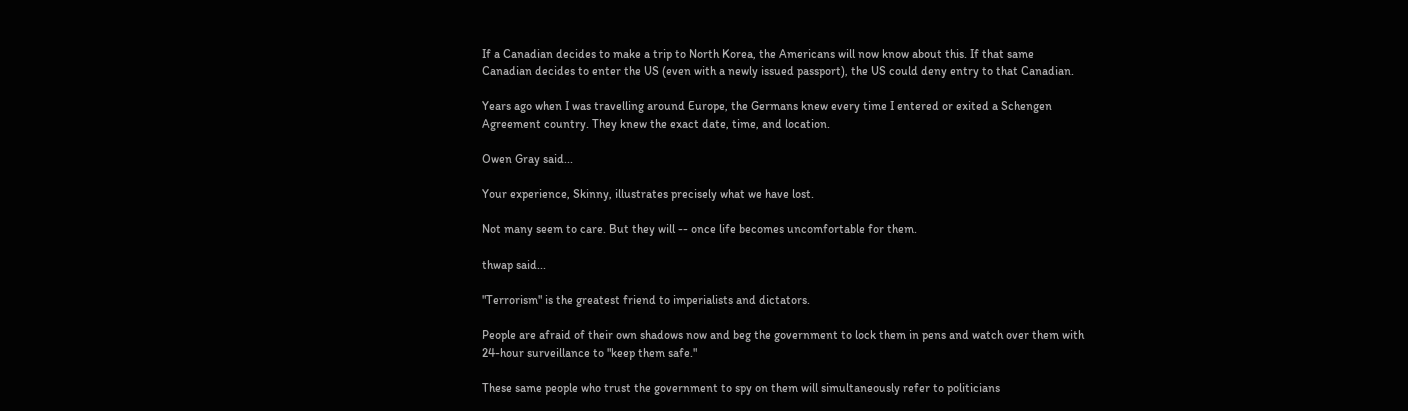If a Canadian decides to make a trip to North Korea, the Americans will now know about this. If that same Canadian decides to enter the US (even with a newly issued passport), the US could deny entry to that Canadian.

Years ago when I was travelling around Europe, the Germans knew every time I entered or exited a Schengen Agreement country. They knew the exact date, time, and location.

Owen Gray said...

Your experience, Skinny, illustrates precisely what we have lost.

Not many seem to care. But they will -- once life becomes uncomfortable for them.

thwap said...

"Terrorism" is the greatest friend to imperialists and dictators.

People are afraid of their own shadows now and beg the government to lock them in pens and watch over them with 24-hour surveillance to "keep them safe."

These same people who trust the government to spy on them will simultaneously refer to politicians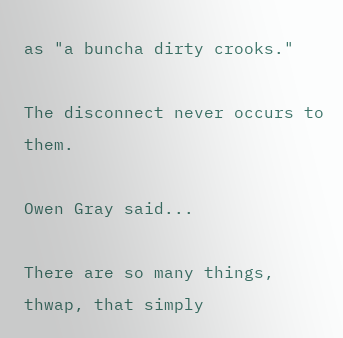as "a buncha dirty crooks."

The disconnect never occurs to them.

Owen Gray said...

There are so many things, thwap, that simply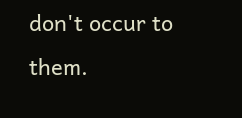don't occur to them.